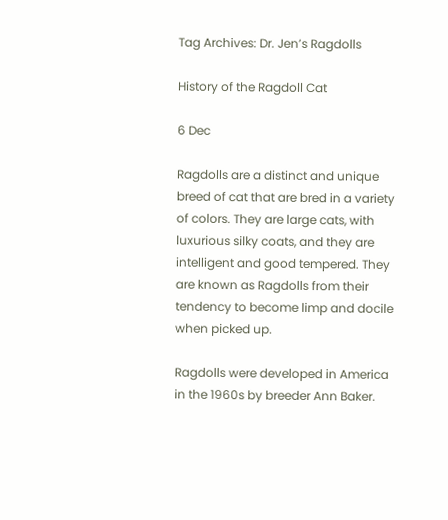Tag Archives: Dr. Jen’s Ragdolls

History of the Ragdoll Cat

6 Dec

Ragdolls are a distinct and unique breed of cat that are bred in a variety of colors. They are large cats, with luxurious silky coats, and they are intelligent and good tempered. They are known as Ragdolls from their tendency to become limp and docile when picked up.

Ragdolls were developed in America in the 1960s by breeder Ann Baker.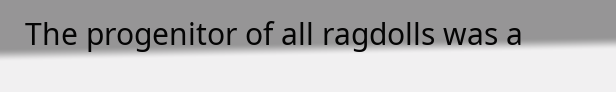The progenitor of all ragdolls was a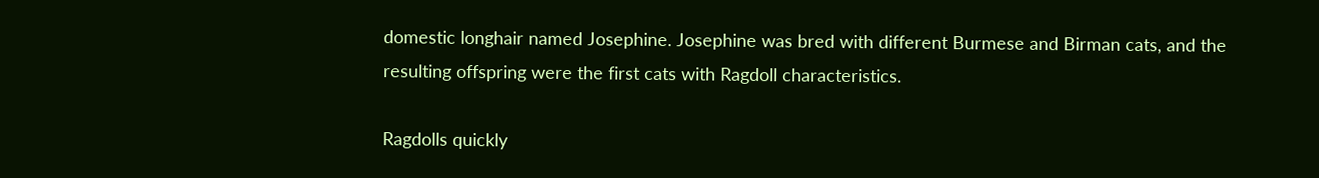domestic longhair named Josephine. Josephine was bred with different Burmese and Birman cats, and the resulting offspring were the first cats with Ragdoll characteristics.

Ragdolls quickly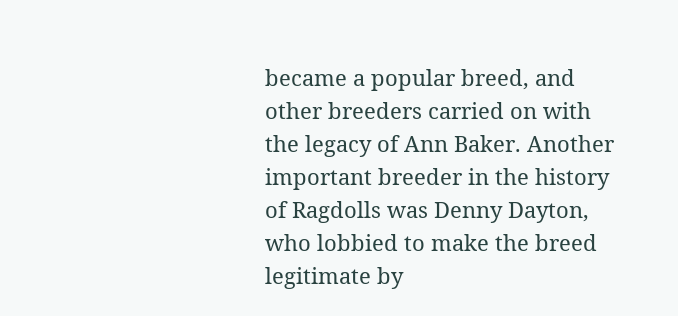became a popular breed, and other breeders carried on with the legacy of Ann Baker. Another important breeder in the history of Ragdolls was Denny Dayton, who lobbied to make the breed legitimate by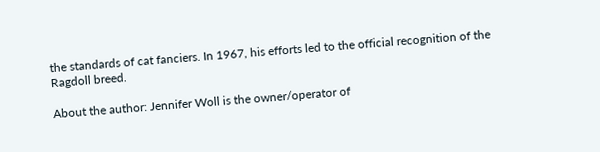the standards of cat fanciers. In 1967, his efforts led to the official recognition of the Ragdoll breed.

About the author: Jennifer Woll is the owner/operator of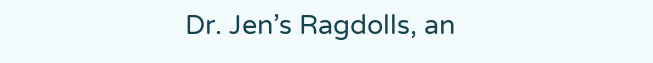Dr. Jen’s Ragdolls, an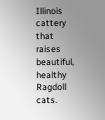Illinois cattery that raises beautiful, healthy Ragdoll cats.